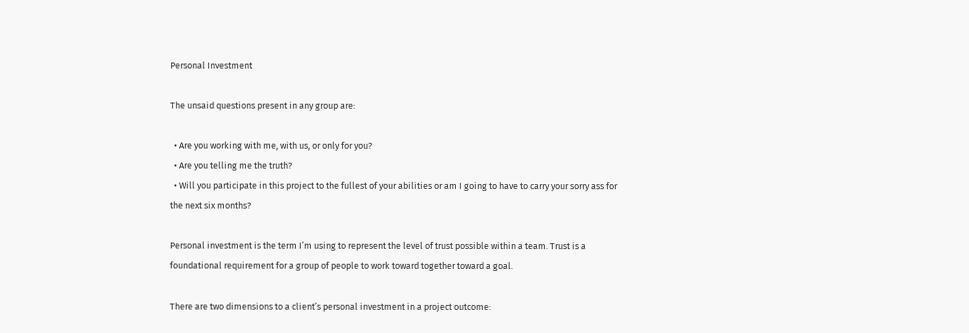Personal Investment

The unsaid questions present in any group are:

  • Are you working with me, with us, or only for you?
  • Are you telling me the truth?
  • Will you participate in this project to the fullest of your abilities or am I going to have to carry your sorry ass for the next six months?

Personal investment is the term I’m using to represent the level of trust possible within a team. Trust is a foundational requirement for a group of people to work toward together toward a goal.

There are two dimensions to a client’s personal investment in a project outcome: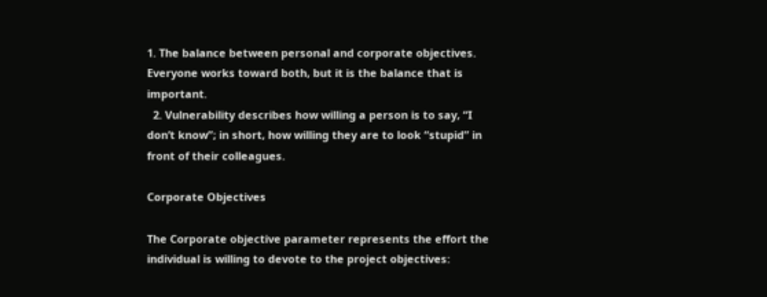1. The balance between personal and corporate objectives. Everyone works toward both, but it is the balance that is important.
  2. Vulnerability describes how willing a person is to say, “I don’t know”; in short, how willing they are to look “stupid” in front of their colleagues.

Corporate Objectives

The Corporate objective parameter represents the effort the individual is willing to devote to the project objectives: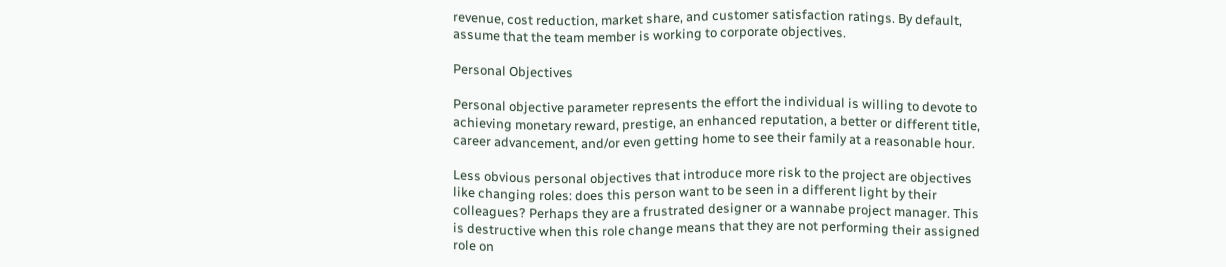revenue, cost reduction, market share, and customer satisfaction ratings. By default, assume that the team member is working to corporate objectives.

Personal Objectives

Personal objective parameter represents the effort the individual is willing to devote to achieving monetary reward, prestige, an enhanced reputation, a better or different title, career advancement, and/or even getting home to see their family at a reasonable hour.

Less obvious personal objectives that introduce more risk to the project are objectives like changing roles: does this person want to be seen in a different light by their colleagues? Perhaps they are a frustrated designer or a wannabe project manager. This is destructive when this role change means that they are not performing their assigned role on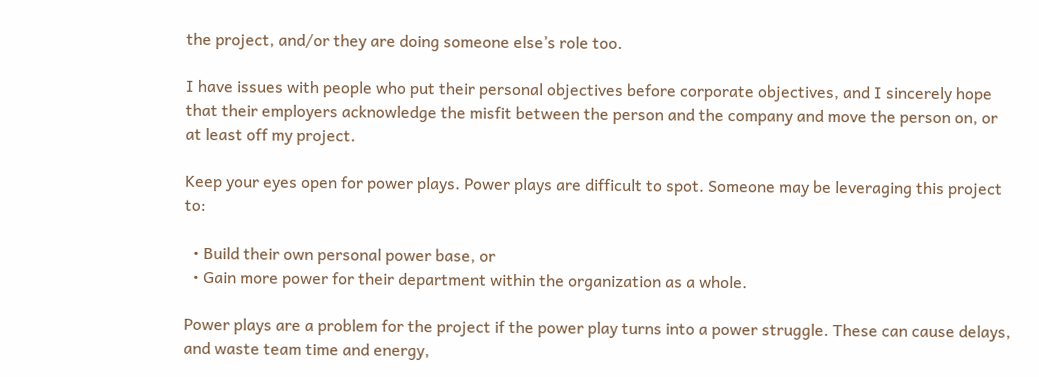the project, and/or they are doing someone else’s role too.

I have issues with people who put their personal objectives before corporate objectives, and I sincerely hope that their employers acknowledge the misfit between the person and the company and move the person on, or at least off my project.

Keep your eyes open for power plays. Power plays are difficult to spot. Someone may be leveraging this project to:

  • Build their own personal power base, or
  • Gain more power for their department within the organization as a whole.

Power plays are a problem for the project if the power play turns into a power struggle. These can cause delays, and waste team time and energy,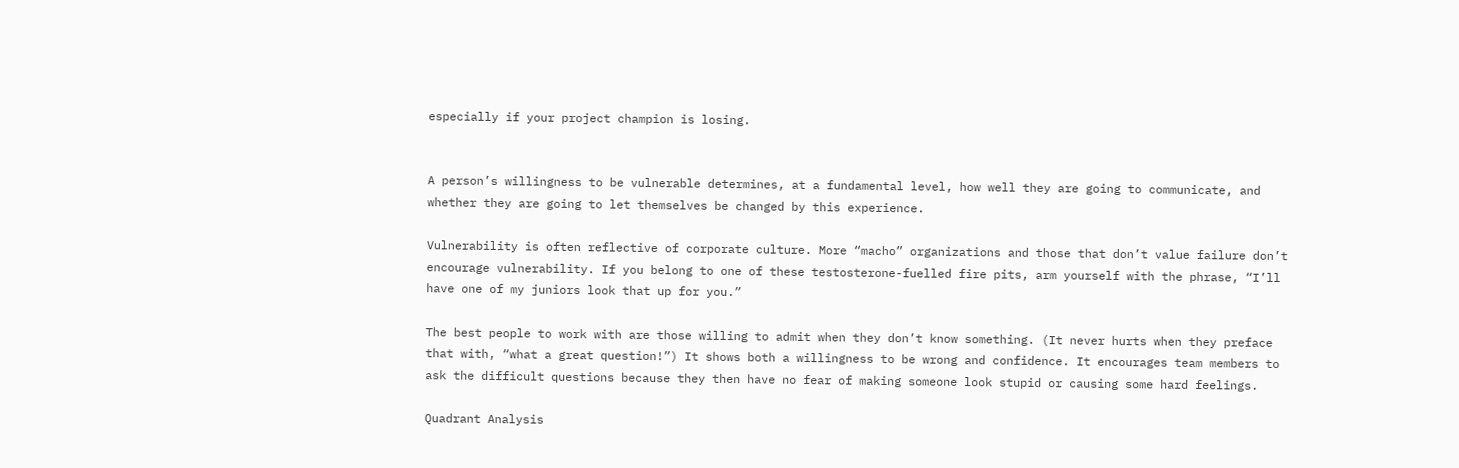especially if your project champion is losing.


A person’s willingness to be vulnerable determines, at a fundamental level, how well they are going to communicate, and whether they are going to let themselves be changed by this experience.

Vulnerability is often reflective of corporate culture. More “macho” organizations and those that don’t value failure don’t encourage vulnerability. If you belong to one of these testosterone-fuelled fire pits, arm yourself with the phrase, “I’ll have one of my juniors look that up for you.”

The best people to work with are those willing to admit when they don’t know something. (It never hurts when they preface that with, “what a great question!”) It shows both a willingness to be wrong and confidence. It encourages team members to ask the difficult questions because they then have no fear of making someone look stupid or causing some hard feelings.

Quadrant Analysis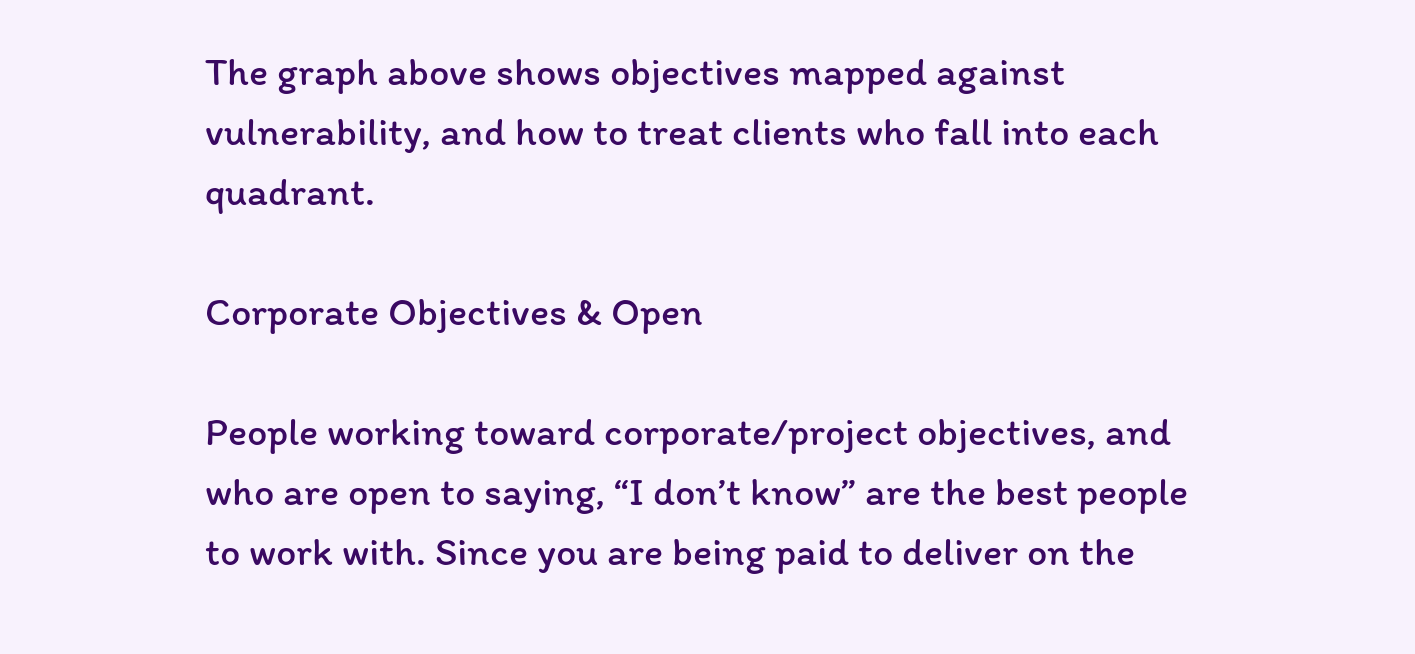The graph above shows objectives mapped against vulnerability, and how to treat clients who fall into each quadrant.

Corporate Objectives & Open

People working toward corporate/project objectives, and who are open to saying, “I don’t know” are the best people to work with. Since you are being paid to deliver on the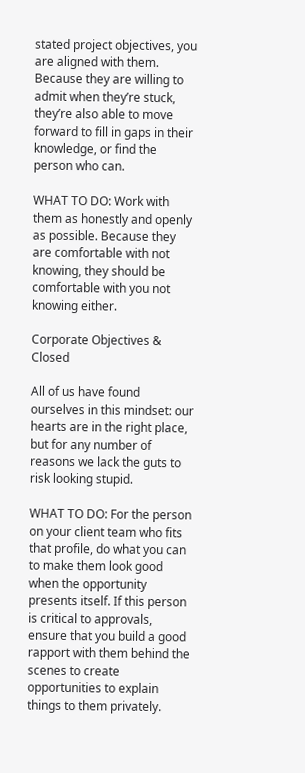stated project objectives, you are aligned with them. Because they are willing to admit when they’re stuck, they’re also able to move forward to fill in gaps in their knowledge, or find the person who can.

WHAT TO DO: Work with them as honestly and openly as possible. Because they are comfortable with not knowing, they should be comfortable with you not knowing either.

Corporate Objectives & Closed

All of us have found ourselves in this mindset: our hearts are in the right place, but for any number of reasons we lack the guts to risk looking stupid.

WHAT TO DO: For the person on your client team who fits that profile, do what you can to make them look good when the opportunity presents itself. If this person is critical to approvals, ensure that you build a good rapport with them behind the scenes to create opportunities to explain things to them privately.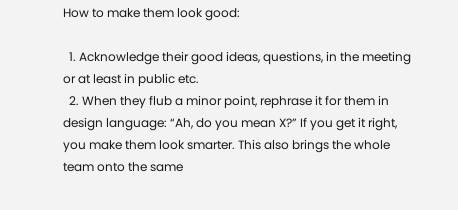How to make them look good:

  1. Acknowledge their good ideas, questions, in the meeting or at least in public etc.
  2. When they flub a minor point, rephrase it for them in design language: “Ah, do you mean X?” If you get it right, you make them look smarter. This also brings the whole team onto the same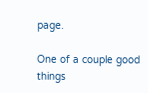page.

One of a couple good things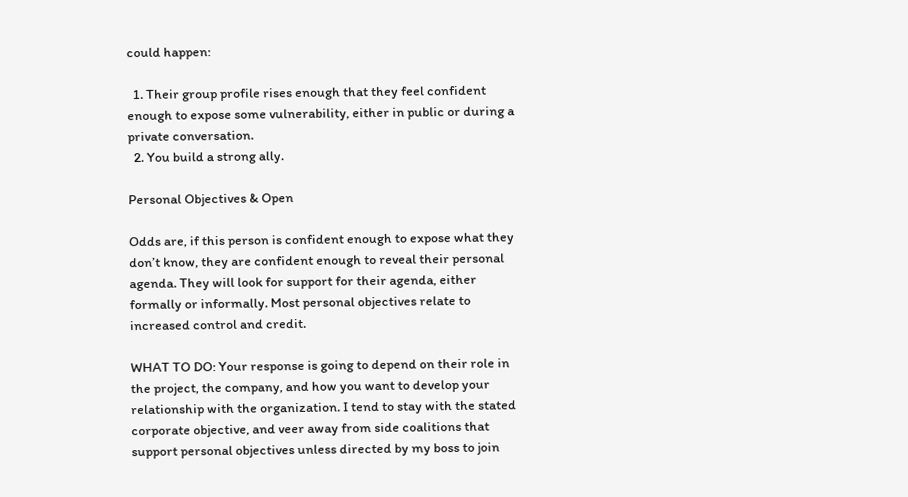could happen:

  1. Their group profile rises enough that they feel confident enough to expose some vulnerability, either in public or during a private conversation.
  2. You build a strong ally.

Personal Objectives & Open

Odds are, if this person is confident enough to expose what they don’t know, they are confident enough to reveal their personal agenda. They will look for support for their agenda, either formally or informally. Most personal objectives relate to increased control and credit.

WHAT TO DO: Your response is going to depend on their role in the project, the company, and how you want to develop your relationship with the organization. I tend to stay with the stated corporate objective, and veer away from side coalitions that support personal objectives unless directed by my boss to join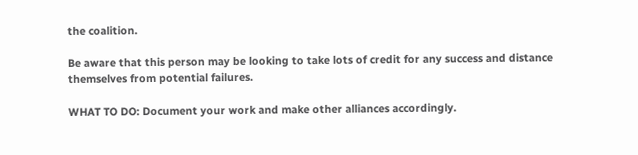the coalition.

Be aware that this person may be looking to take lots of credit for any success and distance themselves from potential failures.

WHAT TO DO: Document your work and make other alliances accordingly.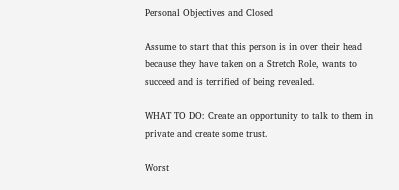Personal Objectives and Closed

Assume to start that this person is in over their head because they have taken on a Stretch Role, wants to succeed and is terrified of being revealed.

WHAT TO DO: Create an opportunity to talk to them in private and create some trust.

Worst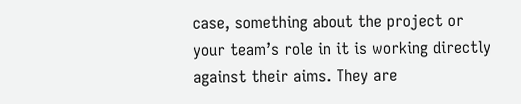case, something about the project or your team’s role in it is working directly against their aims. They are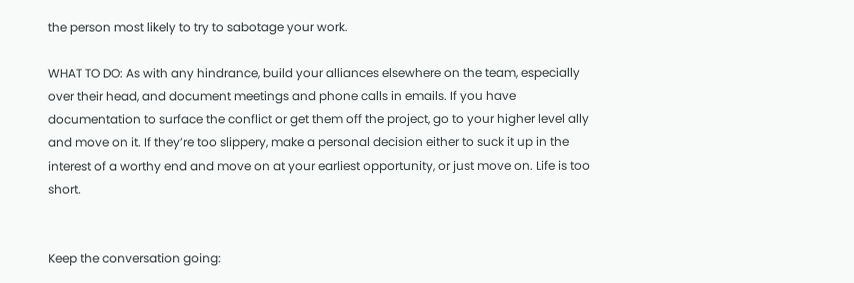the person most likely to try to sabotage your work.

WHAT TO DO: As with any hindrance, build your alliances elsewhere on the team, especially over their head, and document meetings and phone calls in emails. If you have documentation to surface the conflict or get them off the project, go to your higher level ally and move on it. If they’re too slippery, make a personal decision either to suck it up in the interest of a worthy end and move on at your earliest opportunity, or just move on. Life is too short.


Keep the conversation going: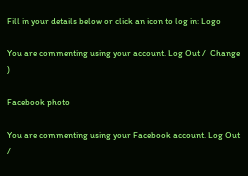Fill in your details below or click an icon to log in: Logo

You are commenting using your account. Log Out /  Change )

Facebook photo

You are commenting using your Facebook account. Log Out /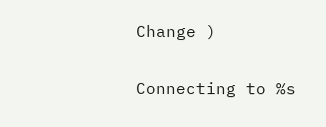Change )

Connecting to %s